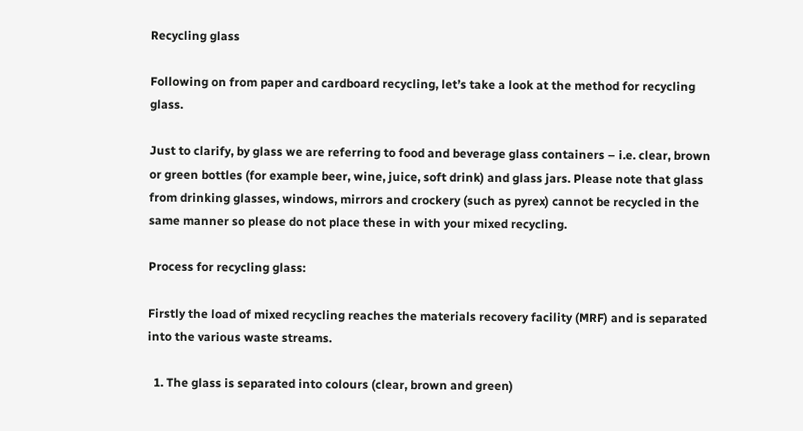Recycling glass

Following on from paper and cardboard recycling, let’s take a look at the method for recycling glass.

Just to clarify, by glass we are referring to food and beverage glass containers – i.e. clear, brown or green bottles (for example beer, wine, juice, soft drink) and glass jars. Please note that glass from drinking glasses, windows, mirrors and crockery (such as pyrex) cannot be recycled in the same manner so please do not place these in with your mixed recycling.

Process for recycling glass:

Firstly the load of mixed recycling reaches the materials recovery facility (MRF) and is separated into the various waste streams.

  1. The glass is separated into colours (clear, brown and green)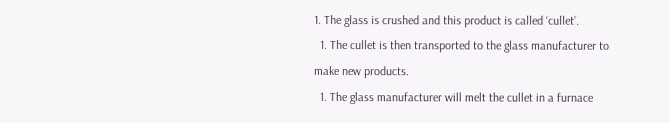1. The glass is crushed and this product is called ‘cullet’.
  1. The cullet is then transported to the glass manufacturer to make new products.
  1. The glass manufacturer will melt the cullet in a furnace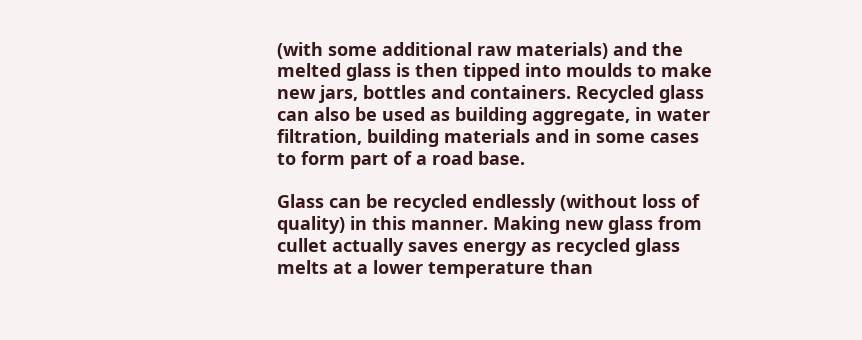(with some additional raw materials) and the melted glass is then tipped into moulds to make new jars, bottles and containers. Recycled glass can also be used as building aggregate, in water filtration, building materials and in some cases to form part of a road base.

Glass can be recycled endlessly (without loss of quality) in this manner. Making new glass from cullet actually saves energy as recycled glass melts at a lower temperature than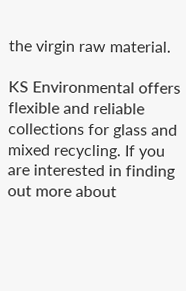the virgin raw material.

KS Environmental offers flexible and reliable collections for glass and mixed recycling. If you are interested in finding out more about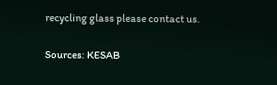recycling glass please contact us.

Sources: KESAB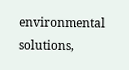environmental solutions,